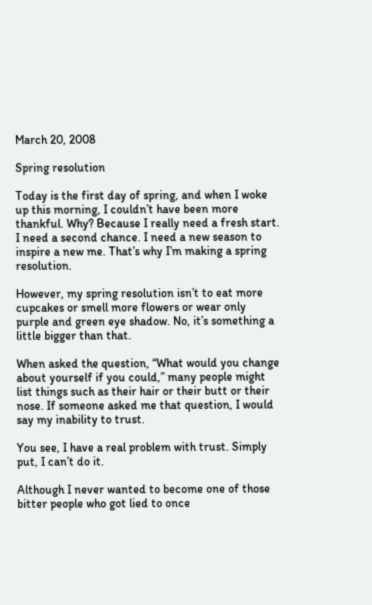March 20, 2008

Spring resolution

Today is the first day of spring, and when I woke up this morning, I couldn’t have been more thankful. Why? Because I really need a fresh start. I need a second chance. I need a new season to inspire a new me. That’s why I’m making a spring resolution.

However, my spring resolution isn’t to eat more cupcakes or smell more flowers or wear only purple and green eye shadow. No, it’s something a little bigger than that.

When asked the question, “What would you change about yourself if you could,” many people might list things such as their hair or their butt or their nose. If someone asked me that question, I would say my inability to trust.

You see, I have a real problem with trust. Simply put, I can’t do it.

Although I never wanted to become one of those bitter people who got lied to once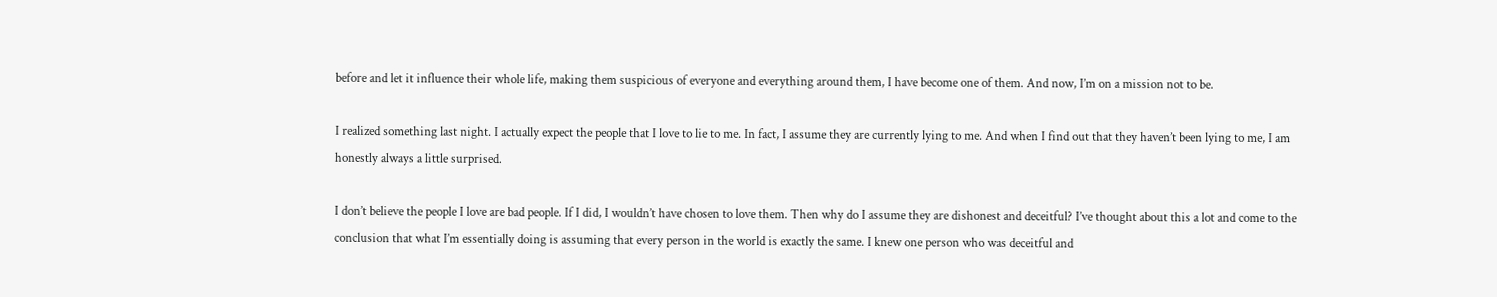before and let it influence their whole life, making them suspicious of everyone and everything around them, I have become one of them. And now, I’m on a mission not to be.

I realized something last night. I actually expect the people that I love to lie to me. In fact, I assume they are currently lying to me. And when I find out that they haven’t been lying to me, I am honestly always a little surprised.

I don’t believe the people I love are bad people. If I did, I wouldn’t have chosen to love them. Then why do I assume they are dishonest and deceitful? I’ve thought about this a lot and come to the conclusion that what I’m essentially doing is assuming that every person in the world is exactly the same. I knew one person who was deceitful and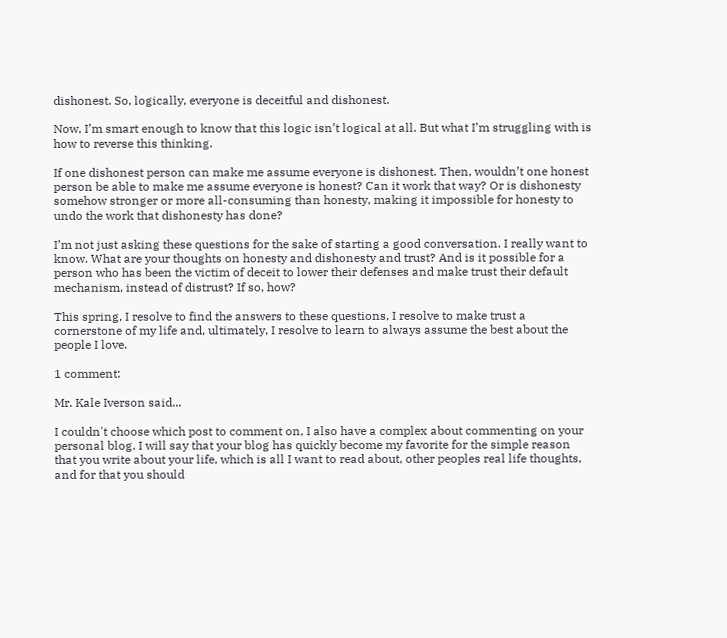dishonest. So, logically, everyone is deceitful and dishonest.

Now, I’m smart enough to know that this logic isn’t logical at all. But what I’m struggling with is how to reverse this thinking.

If one dishonest person can make me assume everyone is dishonest. Then, wouldn’t one honest person be able to make me assume everyone is honest? Can it work that way? Or is dishonesty somehow stronger or more all-consuming than honesty, making it impossible for honesty to undo the work that dishonesty has done?

I’m not just asking these questions for the sake of starting a good conversation. I really want to know. What are your thoughts on honesty and dishonesty and trust? And is it possible for a person who has been the victim of deceit to lower their defenses and make trust their default mechanism, instead of distrust? If so, how?

This spring, I resolve to find the answers to these questions, I resolve to make trust a cornerstone of my life and, ultimately, I resolve to learn to always assume the best about the people I love.

1 comment:

Mr. Kale Iverson said...

I couldn't choose which post to comment on, I also have a complex about commenting on your personal blog. I will say that your blog has quickly become my favorite for the simple reason that you write about your life, which is all I want to read about, other peoples real life thoughts, and for that you should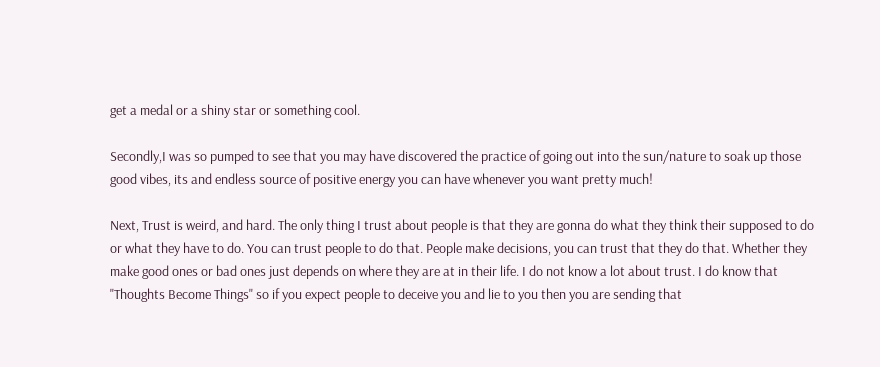get a medal or a shiny star or something cool.

Secondly,I was so pumped to see that you may have discovered the practice of going out into the sun/nature to soak up those good vibes, its and endless source of positive energy you can have whenever you want pretty much!

Next, Trust is weird, and hard. The only thing I trust about people is that they are gonna do what they think their supposed to do or what they have to do. You can trust people to do that. People make decisions, you can trust that they do that. Whether they make good ones or bad ones just depends on where they are at in their life. I do not know a lot about trust. I do know that "Thoughts Become Things" so if you expect people to deceive you and lie to you then you are sending that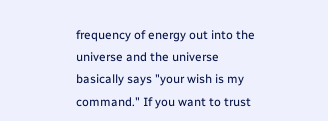frequency of energy out into the universe and the universe basically says "your wish is my command." If you want to trust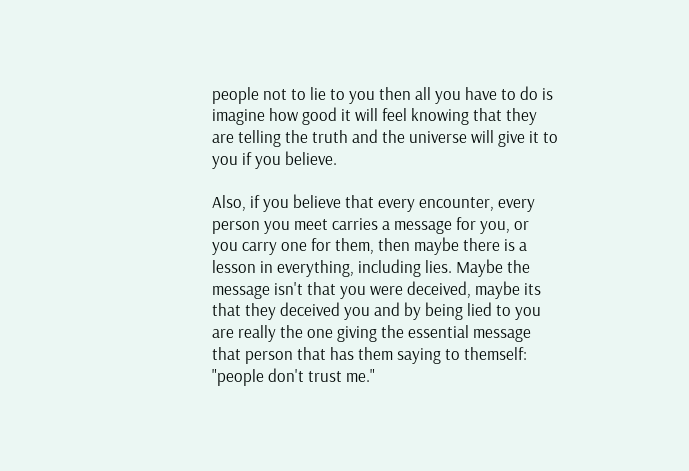people not to lie to you then all you have to do is imagine how good it will feel knowing that they are telling the truth and the universe will give it to you if you believe.

Also, if you believe that every encounter, every person you meet carries a message for you, or you carry one for them, then maybe there is a lesson in everything, including lies. Maybe the message isn't that you were deceived, maybe its that they deceived you and by being lied to you are really the one giving the essential message that person that has them saying to themself: "people don't trust me."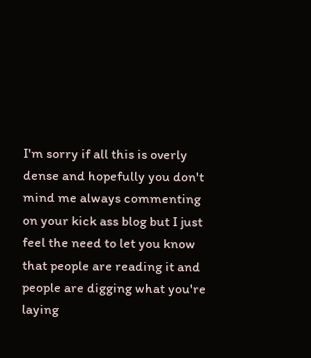I'm sorry if all this is overly dense and hopefully you don't mind me always commenting on your kick ass blog but I just feel the need to let you know that people are reading it and people are digging what you're laying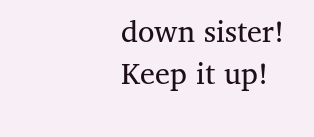down sister! Keep it up!